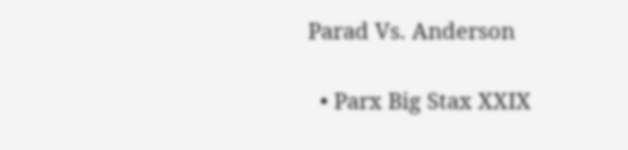Parad Vs. Anderson

  • Parx Big Stax XXIX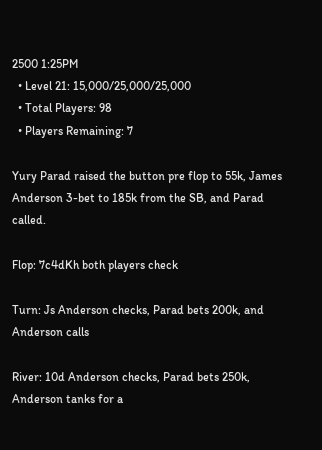2500 1:25PM
  • Level 21: 15,000/25,000/25,000
  • Total Players: 98
  • Players Remaining: 7

Yury Parad raised the button pre flop to 55k, James Anderson 3-bet to 185k from the SB, and Parad called.

Flop: 7c4dKh both players check

Turn: Js Anderson checks, Parad bets 200k, and Anderson calls

River: 10d Anderson checks, Parad bets 250k, Anderson tanks for a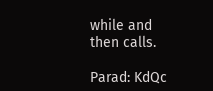while and then calls.

Parad: KdQc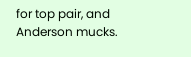for top pair, and Anderson mucks.